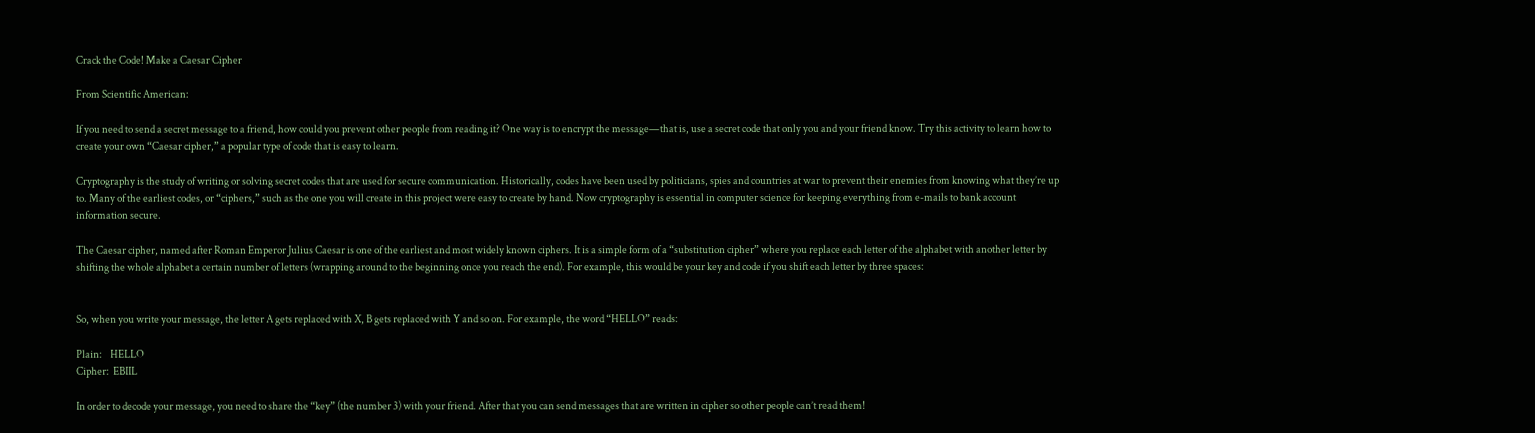Crack the Code! Make a Caesar Cipher

From Scientific American:

If you need to send a secret message to a friend, how could you prevent other people from reading it? One way is to encrypt the message—that is, use a secret code that only you and your friend know. Try this activity to learn how to create your own “Caesar cipher,” a popular type of code that is easy to learn.

Cryptography is the study of writing or solving secret codes that are used for secure communication. Historically, codes have been used by politicians, spies and countries at war to prevent their enemies from knowing what they’re up to. Many of the earliest codes, or “ciphers,” such as the one you will create in this project were easy to create by hand. Now cryptography is essential in computer science for keeping everything from e-mails to bank account information secure.

The Caesar cipher, named after Roman Emperor Julius Caesar is one of the earliest and most widely known ciphers. It is a simple form of a “substitution cipher” where you replace each letter of the alphabet with another letter by shifting the whole alphabet a certain number of letters (wrapping around to the beginning once you reach the end). For example, this would be your key and code if you shift each letter by three spaces:


So, when you write your message, the letter A gets replaced with X, B gets replaced with Y and so on. For example, the word “HELLO” reads:

Plain:    HELLO
Cipher:  EBIIL

In order to decode your message, you need to share the “key” (the number 3) with your friend. After that you can send messages that are written in cipher so other people can’t read them!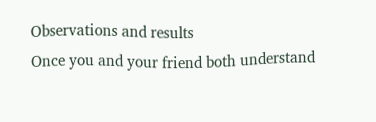Observations and results
Once you and your friend both understand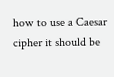how to use a Caesar cipher it should be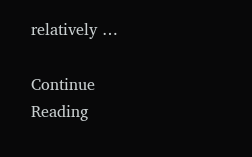relatively …

Continue Reading